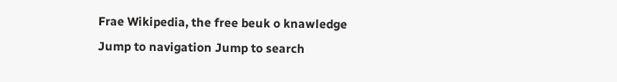Frae Wikipedia, the free beuk o knawledge
Jump to navigation Jump to search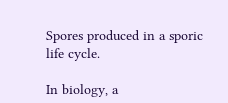Spores produced in a sporic life cycle.

In biology, a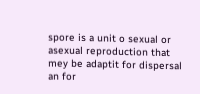spore is a unit o sexual or asexual reproduction that mey be adaptit for dispersal an for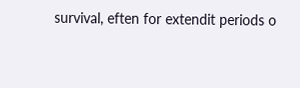survival, eften for extendit periods o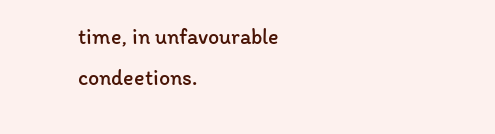time, in unfavourable condeetions.